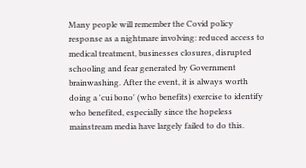Many people will remember the Covid policy response as a nightmare involving: reduced access to medical treatment, businesses closures, disrupted schooling and fear generated by Government brainwashing. After the event, it is always worth doing a 'cui bono' (who benefits) exercise to identify who benefited, especially since the hopeless mainstream media have largely failed to do this.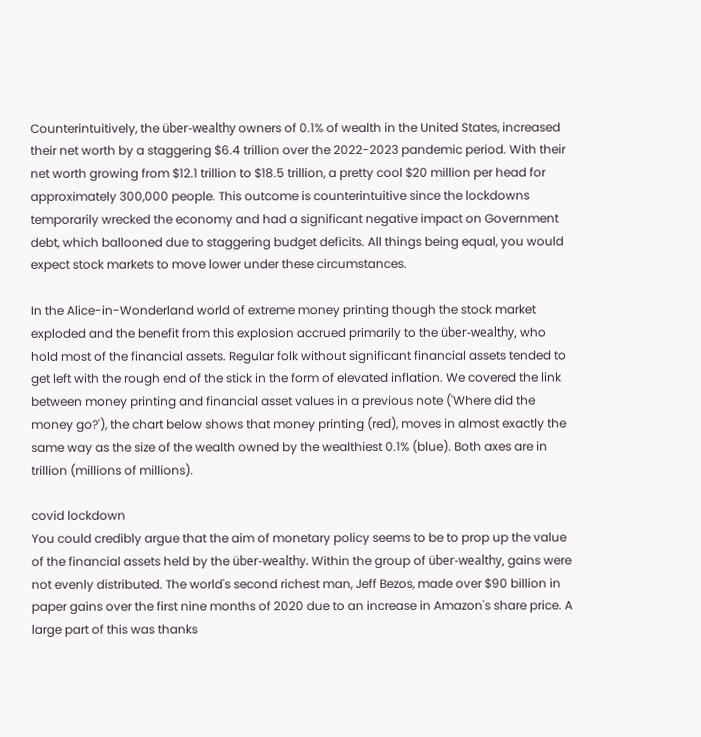Counterintuitively, the über-wealthy owners of 0.1% of wealth in the United States, increased their net worth by a staggering $6.4 trillion over the 2022-2023 pandemic period. With their net worth growing from $12.1 trillion to $18.5 trillion, a pretty cool $20 million per head for approximately 300,000 people. This outcome is counterintuitive since the lockdowns temporarily wrecked the economy and had a significant negative impact on Government debt, which ballooned due to staggering budget deficits. All things being equal, you would expect stock markets to move lower under these circumstances.

In the Alice-in-Wonderland world of extreme money printing though the stock market exploded and the benefit from this explosion accrued primarily to the über-wealthy, who hold most of the financial assets. Regular folk without significant financial assets tended to get left with the rough end of the stick in the form of elevated inflation. We covered the link between money printing and financial asset values in a previous note ('Where did the money go?'), the chart below shows that money printing (red), moves in almost exactly the same way as the size of the wealth owned by the wealthiest 0.1% (blue). Both axes are in trillion (millions of millions).

covid lockdown
You could credibly argue that the aim of monetary policy seems to be to prop up the value of the financial assets held by the über-wealthy. Within the group of über-wealthy, gains were not evenly distributed. The world's second richest man, Jeff Bezos, made over $90 billion in paper gains over the first nine months of 2020 due to an increase in Amazon's share price. A large part of this was thanks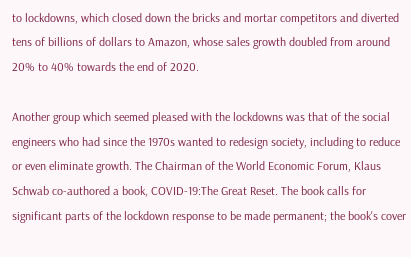to lockdowns, which closed down the bricks and mortar competitors and diverted tens of billions of dollars to Amazon, whose sales growth doubled from around 20% to 40% towards the end of 2020.

Another group which seemed pleased with the lockdowns was that of the social engineers who had since the 1970s wanted to redesign society, including to reduce or even eliminate growth. The Chairman of the World Economic Forum, Klaus Schwab co-authored a book, COVID-19:The Great Reset. The book calls for significant parts of the lockdown response to be made permanent; the book's cover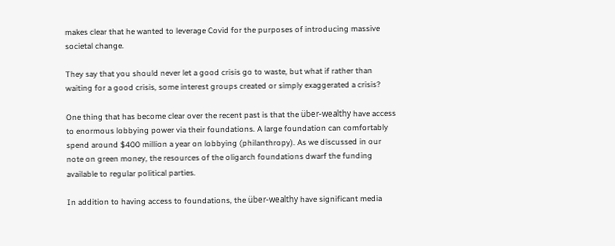makes clear that he wanted to leverage Covid for the purposes of introducing massive societal change.

They say that you should never let a good crisis go to waste, but what if rather than waiting for a good crisis, some interest groups created or simply exaggerated a crisis?

One thing that has become clear over the recent past is that the über-wealthy have access to enormous lobbying power via their foundations. A large foundation can comfortably spend around $400 million a year on lobbying (philanthropy). As we discussed in our note on green money, the resources of the oligarch foundations dwarf the funding available to regular political parties.

In addition to having access to foundations, the über-wealthy have significant media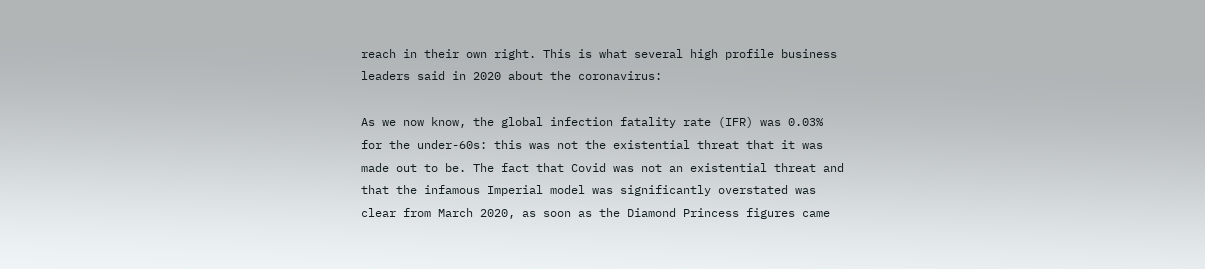reach in their own right. This is what several high profile business leaders said in 2020 about the coronavirus:

As we now know, the global infection fatality rate (IFR) was 0.03% for the under-60s: this was not the existential threat that it was made out to be. The fact that Covid was not an existential threat and that the infamous Imperial model was significantly overstated was clear from March 2020, as soon as the Diamond Princess figures came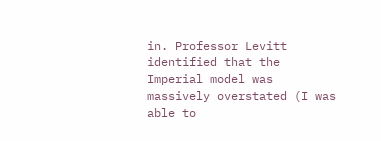in. Professor Levitt identified that the Imperial model was massively overstated (I was able to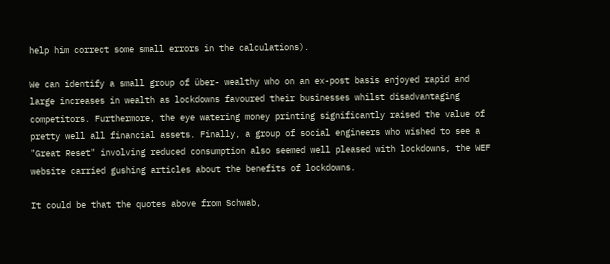help him correct some small errors in the calculations).

We can identify a small group of über- wealthy who on an ex-post basis enjoyed rapid and large increases in wealth as lockdowns favoured their businesses whilst disadvantaging competitors. Furthermore, the eye watering money printing significantly raised the value of pretty well all financial assets. Finally, a group of social engineers who wished to see a "Great Reset" involving reduced consumption also seemed well pleased with lockdowns, the WEF website carried gushing articles about the benefits of lockdowns.

It could be that the quotes above from Schwab,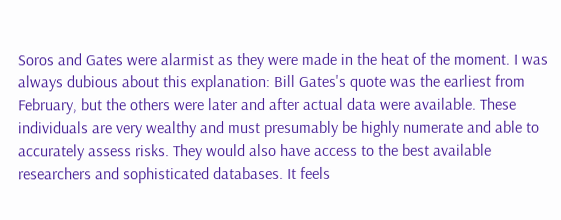Soros and Gates were alarmist as they were made in the heat of the moment. I was always dubious about this explanation: Bill Gates's quote was the earliest from February, but the others were later and after actual data were available. These individuals are very wealthy and must presumably be highly numerate and able to accurately assess risks. They would also have access to the best available researchers and sophisticated databases. It feels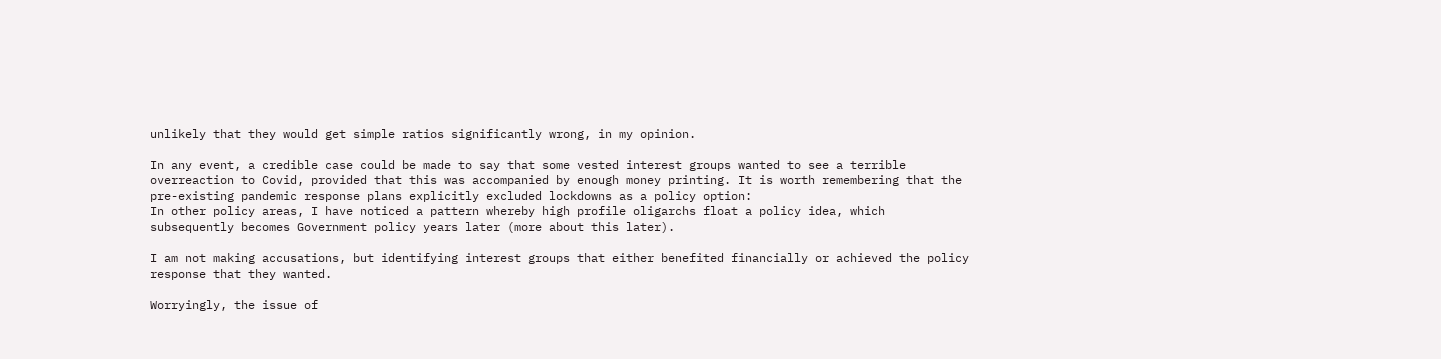unlikely that they would get simple ratios significantly wrong, in my opinion.

In any event, a credible case could be made to say that some vested interest groups wanted to see a terrible overreaction to Covid, provided that this was accompanied by enough money printing. It is worth remembering that the pre-existing pandemic response plans explicitly excluded lockdowns as a policy option:
In other policy areas, I have noticed a pattern whereby high profile oligarchs float a policy idea, which subsequently becomes Government policy years later (more about this later).

I am not making accusations, but identifying interest groups that either benefited financially or achieved the policy response that they wanted.

Worryingly, the issue of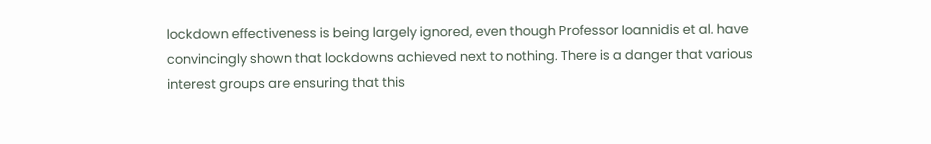lockdown effectiveness is being largely ignored, even though Professor Ioannidis et al. have convincingly shown that lockdowns achieved next to nothing. There is a danger that various interest groups are ensuring that this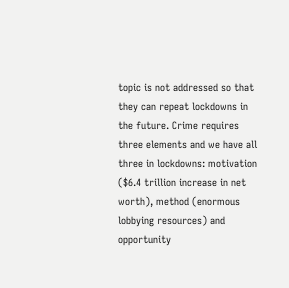topic is not addressed so that they can repeat lockdowns in the future. Crime requires three elements and we have all three in lockdowns: motivation ($6.4 trillion increase in net worth), method (enormous lobbying resources) and opportunity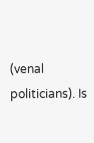(venal politicians). Is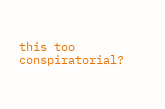this too conspiratorial?